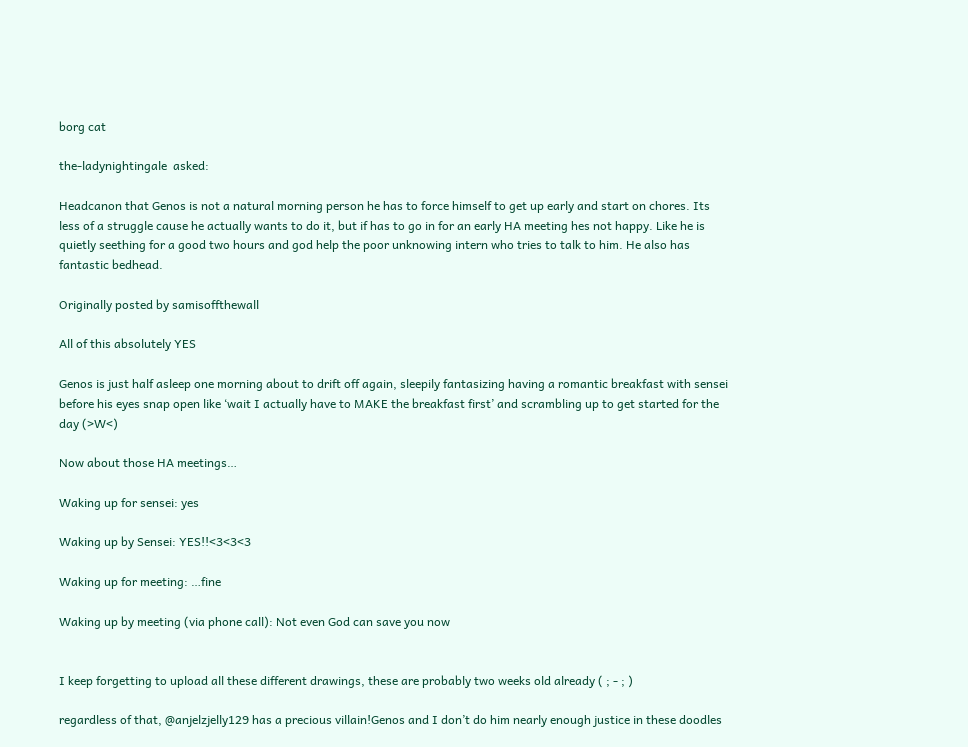borg cat

the-ladynightingale  asked:

Headcanon that Genos is not a natural morning person he has to force himself to get up early and start on chores. Its less of a struggle cause he actually wants to do it, but if has to go in for an early HA meeting hes not happy. Like he is quietly seething for a good two hours and god help the poor unknowing intern who tries to talk to him. He also has fantastic bedhead.

Originally posted by samisoffthewall

All of this absolutely YES

Genos is just half asleep one morning about to drift off again, sleepily fantasizing having a romantic breakfast with sensei before his eyes snap open like ‘wait I actually have to MAKE the breakfast first’ and scrambling up to get started for the day (>W<)

Now about those HA meetings…

Waking up for sensei: yes

Waking up by Sensei: YES!!<3<3<3

Waking up for meeting: …fine

Waking up by meeting (via phone call): Not even God can save you now


I keep forgetting to upload all these different drawings, these are probably two weeks old already ( ; - ; )

regardless of that, @anjelzjelly129 has a precious villain!Genos and I don’t do him nearly enough justice in these doodles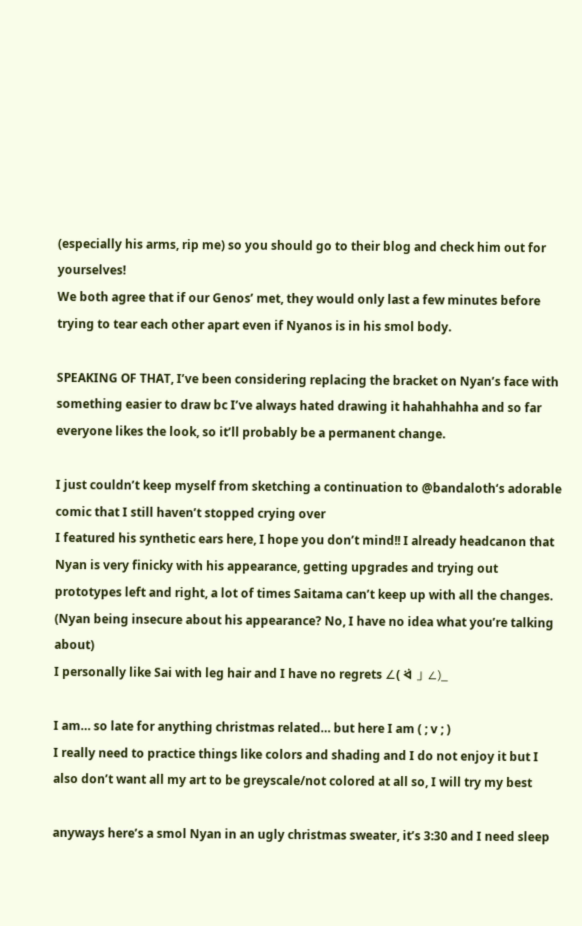(especially his arms, rip me) so you should go to their blog and check him out for yourselves!
We both agree that if our Genos’ met, they would only last a few minutes before trying to tear each other apart even if Nyanos is in his smol body.

SPEAKING OF THAT, I’ve been considering replacing the bracket on Nyan’s face with something easier to draw bc I’ve always hated drawing it hahahhahha and so far everyone likes the look, so it’ll probably be a permanent change.

I just couldn’t keep myself from sketching a continuation to @bandaloth‘s adorable comic that I still haven’t stopped crying over
I featured his synthetic ears here, I hope you don’t mind!! I already headcanon that Nyan is very finicky with his appearance, getting upgrades and trying out prototypes left and right, a lot of times Saitama can’t keep up with all the changes. (Nyan being insecure about his appearance? No, I have no idea what you’re talking about)
I personally like Sai with leg hair and I have no regrets ∠( ᐛ 」∠)_

I am… so late for anything christmas related… but here I am ( ; v ; )
I really need to practice things like colors and shading and I do not enjoy it but I also don’t want all my art to be greyscale/not colored at all so, I will try my best

anyways here’s a smol Nyan in an ugly christmas sweater, it’s 3:30 and I need sleep